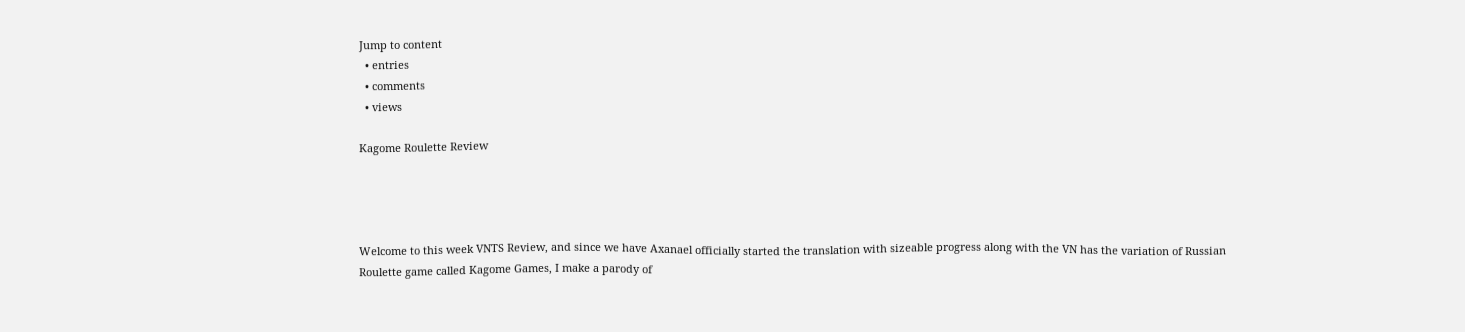Jump to content
  • entries
  • comments
  • views

Kagome Roulette Review




Welcome to this week VNTS Review, and since we have Axanael officially started the translation with sizeable progress along with the VN has the variation of Russian Roulette game called Kagome Games, I make a parody of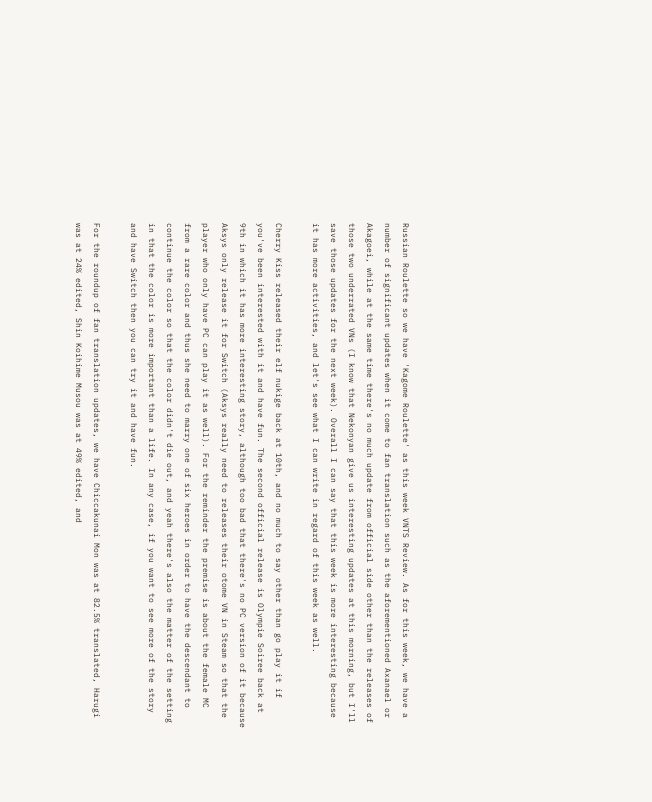Russian Roulette so we have 'Kagome Roulette' as this week VNTS Review. As for this week, we have a number of significant updates when it come to fan translation such as the aforementioned Axanael or Akagoei, while at the same time there's no much update from official side other than the releases of those two underrated VNs (I know that Nekonyan give us interesting updates at this morning, but I'll save those updates for the next week). Overall I can say that this week is more interesting because it has more activities, and let's see what I can write in regard of this week as well.

Cherry Kiss released their elf nukige back at 10th, and no much to say other than go play it if you've been interested with it and have fun. The second official release is Olympie Soiree back at 9th in which it has more interesting story, although too bad that there's no PC version of it because Aksys only release it for Switch (Aksys really need to releases their otome VN in Steam so that the player who only have PC can play it as well). For the reminder the premise is about the female MC from a rare color and thus she need to marry one of six heroes in order to have the descendant to continue the color so that the color didn't die out, and yeah there's also the matter of the setting in that the color is more important than a life. In any case, if you want to see more of the story and have Switch then you can try it and have fun.

For the roundup of fan translation updates, we have Chiccakunai Mon was at 82.5% translated, Harugi was at 24% edited, Shin Koihime Musou was at 49% edited, and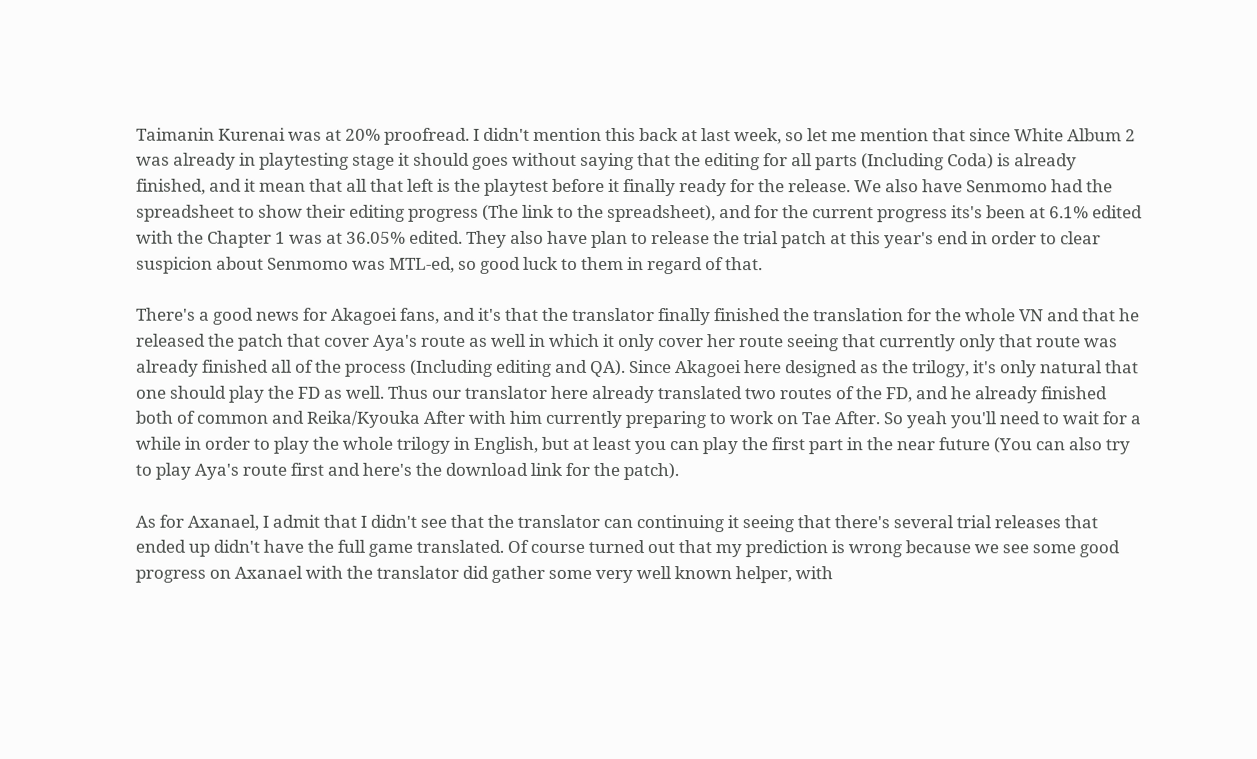Taimanin Kurenai was at 20% proofread. I didn't mention this back at last week, so let me mention that since White Album 2 was already in playtesting stage it should goes without saying that the editing for all parts (Including Coda) is already finished, and it mean that all that left is the playtest before it finally ready for the release. We also have Senmomo had the spreadsheet to show their editing progress (The link to the spreadsheet), and for the current progress its's been at 6.1% edited with the Chapter 1 was at 36.05% edited. They also have plan to release the trial patch at this year's end in order to clear suspicion about Senmomo was MTL-ed, so good luck to them in regard of that.

There's a good news for Akagoei fans, and it's that the translator finally finished the translation for the whole VN and that he released the patch that cover Aya's route as well in which it only cover her route seeing that currently only that route was already finished all of the process (Including editing and QA). Since Akagoei here designed as the trilogy, it's only natural that one should play the FD as well. Thus our translator here already translated two routes of the FD, and he already finished both of common and Reika/Kyouka After with him currently preparing to work on Tae After. So yeah you'll need to wait for a while in order to play the whole trilogy in English, but at least you can play the first part in the near future (You can also try to play Aya's route first and here's the download link for the patch).

As for Axanael, I admit that I didn't see that the translator can continuing it seeing that there's several trial releases that ended up didn't have the full game translated. Of course turned out that my prediction is wrong because we see some good progress on Axanael with the translator did gather some very well known helper, with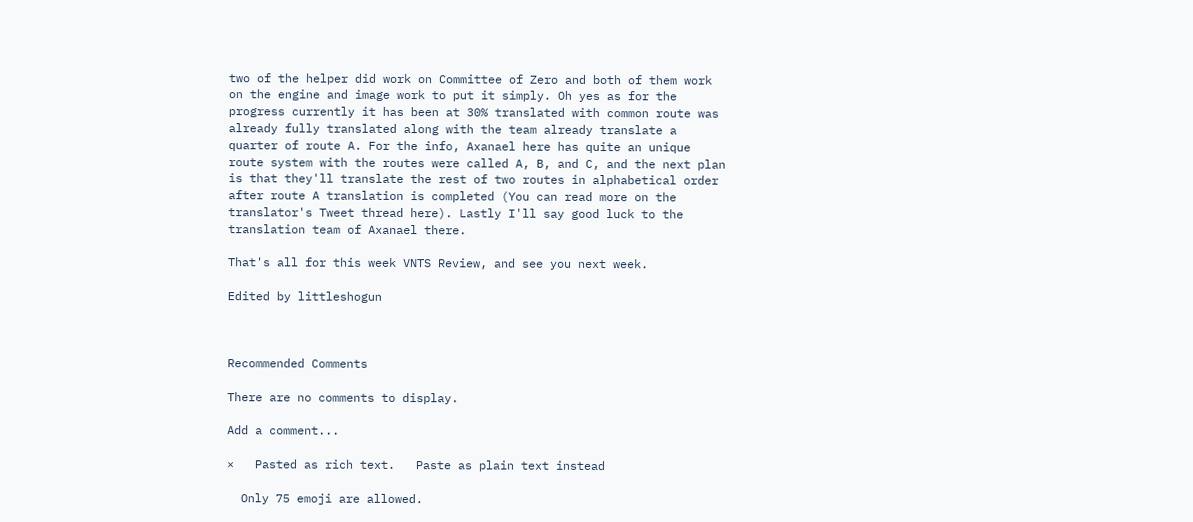two of the helper did work on Committee of Zero and both of them work on the engine and image work to put it simply. Oh yes as for the progress currently it has been at 30% translated with common route was already fully translated along with the team already translate a quarter of route A. For the info, Axanael here has quite an unique route system with the routes were called A, B, and C, and the next plan is that they'll translate the rest of two routes in alphabetical order after route A translation is completed (You can read more on the translator's Tweet thread here). Lastly I'll say good luck to the translation team of Axanael there.

That's all for this week VNTS Review, and see you next week.

Edited by littleshogun



Recommended Comments

There are no comments to display.

Add a comment...

×   Pasted as rich text.   Paste as plain text instead

  Only 75 emoji are allowed.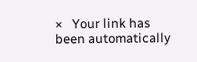×   Your link has been automatically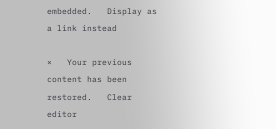embedded.   Display as a link instead

×   Your previous content has been restored.   Clear editor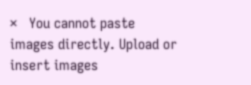×   You cannot paste images directly. Upload or insert images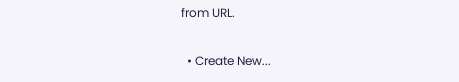from URL.

  • Create New...